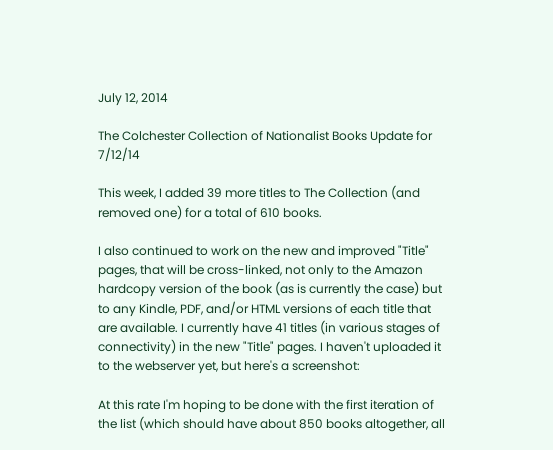July 12, 2014

The Colchester Collection of Nationalist Books Update for 7/12/14

This week, I added 39 more titles to The Collection (and removed one) for a total of 610 books.

I also continued to work on the new and improved "Title" pages, that will be cross-linked, not only to the Amazon hardcopy version of the book (as is currently the case) but to any Kindle, PDF, and/or HTML versions of each title that are available. I currently have 41 titles (in various stages of connectivity) in the new "Title" pages. I haven't uploaded it to the webserver yet, but here's a screenshot:

At this rate I'm hoping to be done with the first iteration of the list (which should have about 850 books altogether, all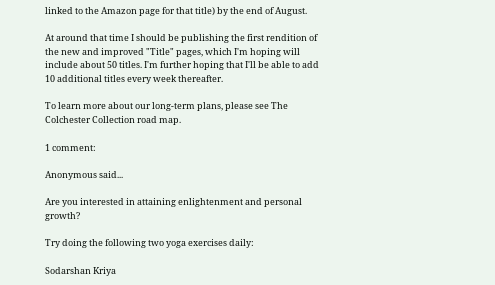linked to the Amazon page for that title) by the end of August.

At around that time I should be publishing the first rendition of the new and improved "Title" pages, which I'm hoping will include about 50 titles. I'm further hoping that I'll be able to add 10 additional titles every week thereafter.

To learn more about our long-term plans, please see The Colchester Collection road map.

1 comment:

Anonymous said...

Are you interested in attaining enlightenment and personal growth?

Try doing the following two yoga exercises daily:

Sodarshan Kriya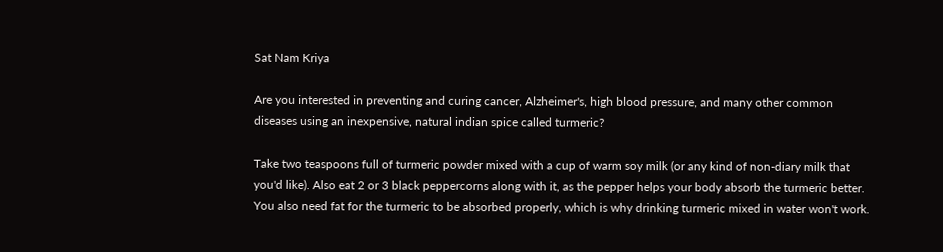Sat Nam Kriya

Are you interested in preventing and curing cancer, Alzheimer's, high blood pressure, and many other common diseases using an inexpensive, natural indian spice called turmeric?

Take two teaspoons full of turmeric powder mixed with a cup of warm soy milk (or any kind of non-diary milk that you'd like). Also eat 2 or 3 black peppercorns along with it, as the pepper helps your body absorb the turmeric better. You also need fat for the turmeric to be absorbed properly, which is why drinking turmeric mixed in water won't work.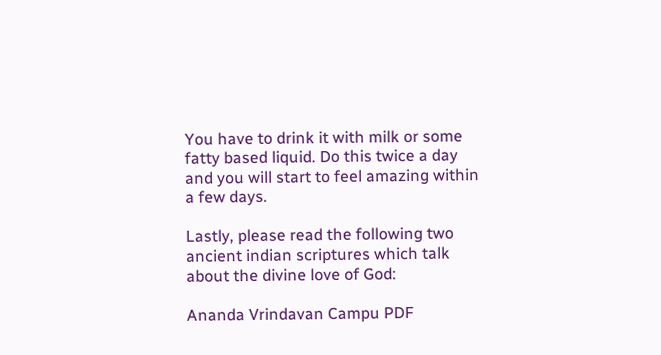You have to drink it with milk or some fatty based liquid. Do this twice a day and you will start to feel amazing within a few days.

Lastly, please read the following two ancient indian scriptures which talk about the divine love of God:

Ananda Vrindavan Campu PDF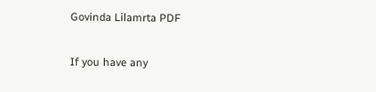Govinda Lilamrta PDF

If you have any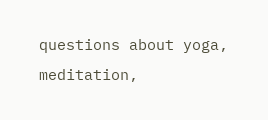questions about yoga, meditation,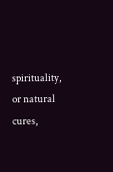spirituality, or natural cures,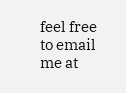feel free to email me at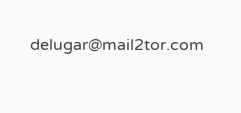delugar@mail2tor.com